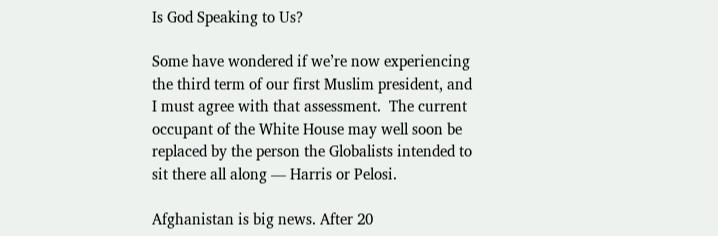Is God Speaking to Us?

Some have wondered if we’re now experiencing the third term of our first Muslim president, and I must agree with that assessment.  The current occupant of the White House may well soon be replaced by the person the Globalists intended to sit there all along — Harris or Pelosi.

Afghanistan is big news. After 20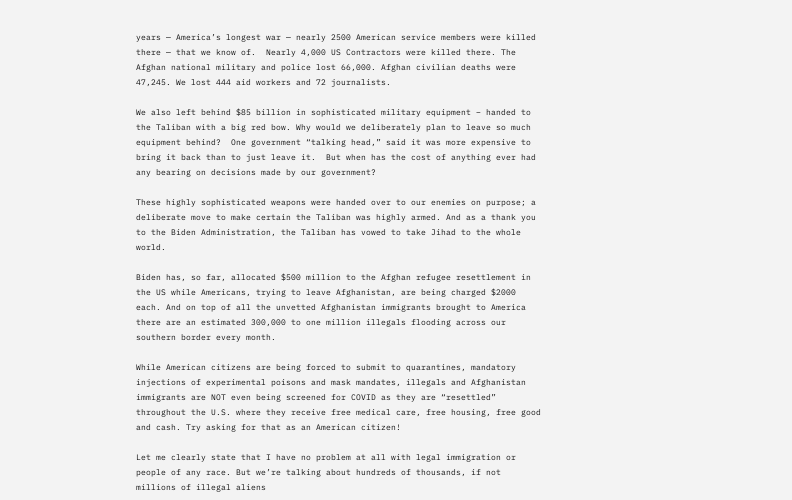years — America’s longest war — nearly 2500 American service members were killed there — that we know of.  Nearly 4,000 US Contractors were killed there. The Afghan national military and police lost 66,000. Afghan civilian deaths were 47,245. We lost 444 aid workers and 72 journalists.

We also left behind $85 billion in sophisticated military equipment – handed to the Taliban with a big red bow. Why would we deliberately plan to leave so much equipment behind?  One government “talking head,” said it was more expensive to bring it back than to just leave it.  But when has the cost of anything ever had any bearing on decisions made by our government?

These highly sophisticated weapons were handed over to our enemies on purpose; a deliberate move to make certain the Taliban was highly armed. And as a thank you to the Biden Administration, the Taliban has vowed to take Jihad to the whole world.

Biden has, so far, allocated $500 million to the Afghan refugee resettlement in the US while Americans, trying to leave Afghanistan, are being charged $2000 each. And on top of all the unvetted Afghanistan immigrants brought to America there are an estimated 300,000 to one million illegals flooding across our southern border every month.

While American citizens are being forced to submit to quarantines, mandatory injections of experimental poisons and mask mandates, illegals and Afghanistan immigrants are NOT even being screened for COVID as they are “resettled” throughout the U.S. where they receive free medical care, free housing, free good and cash. Try asking for that as an American citizen!

Let me clearly state that I have no problem at all with legal immigration or people of any race. But we’re talking about hundreds of thousands, if not millions of illegal aliens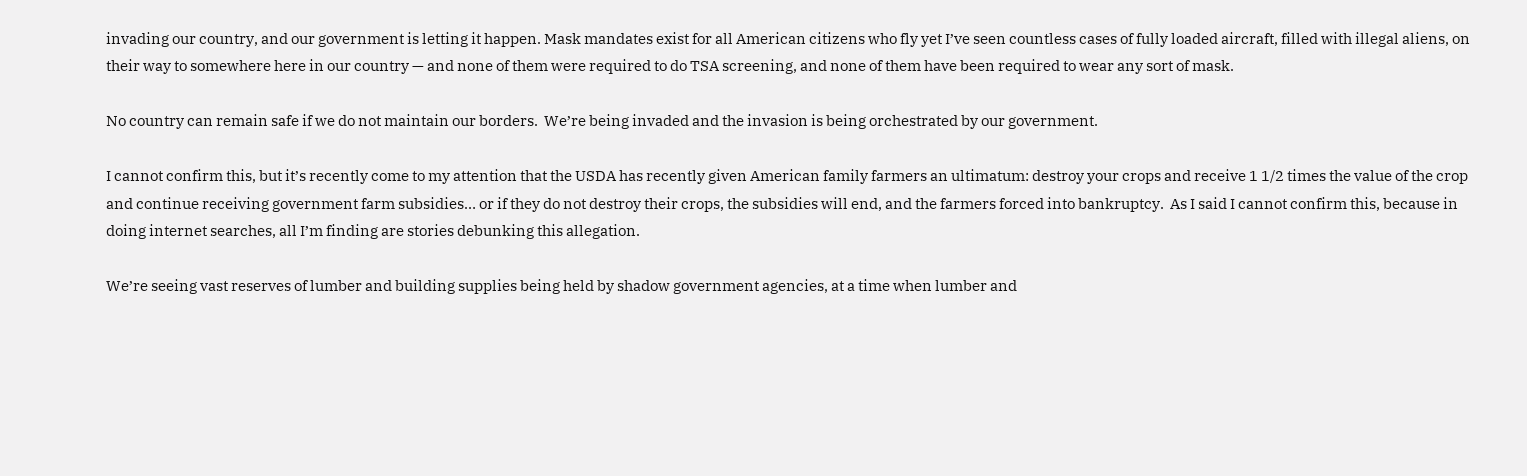invading our country, and our government is letting it happen. Mask mandates exist for all American citizens who fly yet I’ve seen countless cases of fully loaded aircraft, filled with illegal aliens, on their way to somewhere here in our country — and none of them were required to do TSA screening, and none of them have been required to wear any sort of mask.

No country can remain safe if we do not maintain our borders.  We’re being invaded and the invasion is being orchestrated by our government.

I cannot confirm this, but it’s recently come to my attention that the USDA has recently given American family farmers an ultimatum: destroy your crops and receive 1 1/2 times the value of the crop and continue receiving government farm subsidies… or if they do not destroy their crops, the subsidies will end, and the farmers forced into bankruptcy.  As I said I cannot confirm this, because in doing internet searches, all I’m finding are stories debunking this allegation.

We’re seeing vast reserves of lumber and building supplies being held by shadow government agencies, at a time when lumber and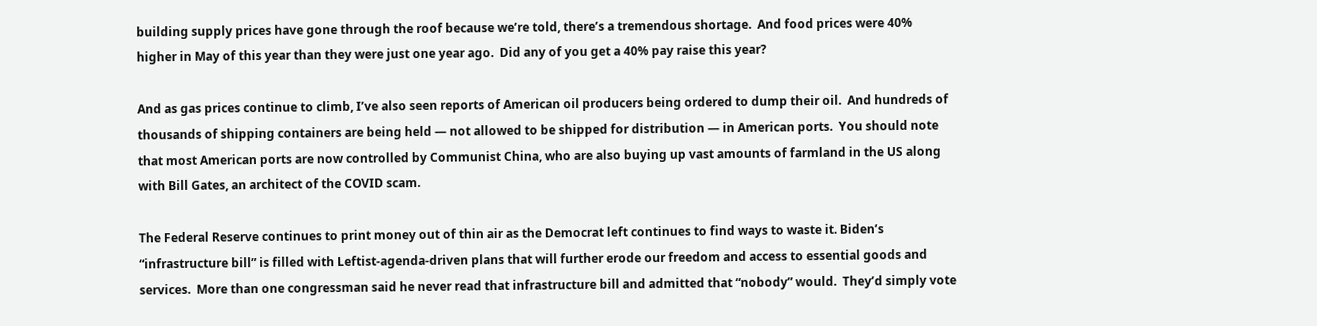building supply prices have gone through the roof because we’re told, there’s a tremendous shortage.  And food prices were 40% higher in May of this year than they were just one year ago.  Did any of you get a 40% pay raise this year?

And as gas prices continue to climb, I’ve also seen reports of American oil producers being ordered to dump their oil.  And hundreds of thousands of shipping containers are being held — not allowed to be shipped for distribution — in American ports.  You should note that most American ports are now controlled by Communist China, who are also buying up vast amounts of farmland in the US along with Bill Gates, an architect of the COVID scam.

The Federal Reserve continues to print money out of thin air as the Democrat left continues to find ways to waste it. Biden’s “infrastructure bill” is filled with Leftist-agenda-driven plans that will further erode our freedom and access to essential goods and services.  More than one congressman said he never read that infrastructure bill and admitted that “nobody” would.  They’d simply vote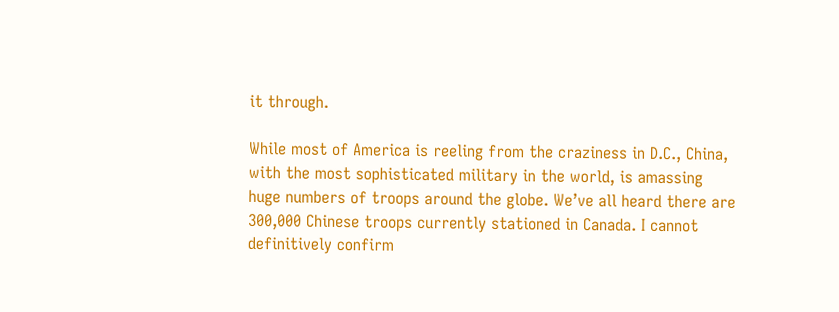it through.

While most of America is reeling from the craziness in D.C., China, with the most sophisticated military in the world, is amassing huge numbers of troops around the globe. We’ve all heard there are 300,000 Chinese troops currently stationed in Canada. I cannot definitively confirm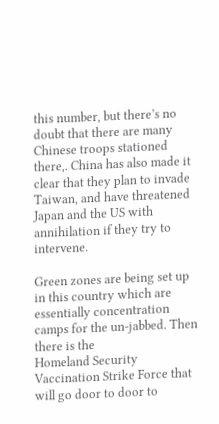this number, but there’s no doubt that there are many Chinese troops stationed there,. China has also made it clear that they plan to invade Taiwan, and have threatened Japan and the US with annihilation if they try to intervene.

Green zones are being set up in this country which are essentially concentration camps for the un-jabbed. Then there is the
Homeland Security Vaccination Strike Force that will go door to door to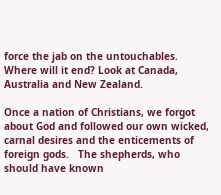force the jab on the untouchables. Where will it end? Look at Canada, Australia and New Zealand.

Once a nation of Christians, we forgot about God and followed our own wicked, carnal desires and the enticements of foreign gods.   The shepherds, who should have known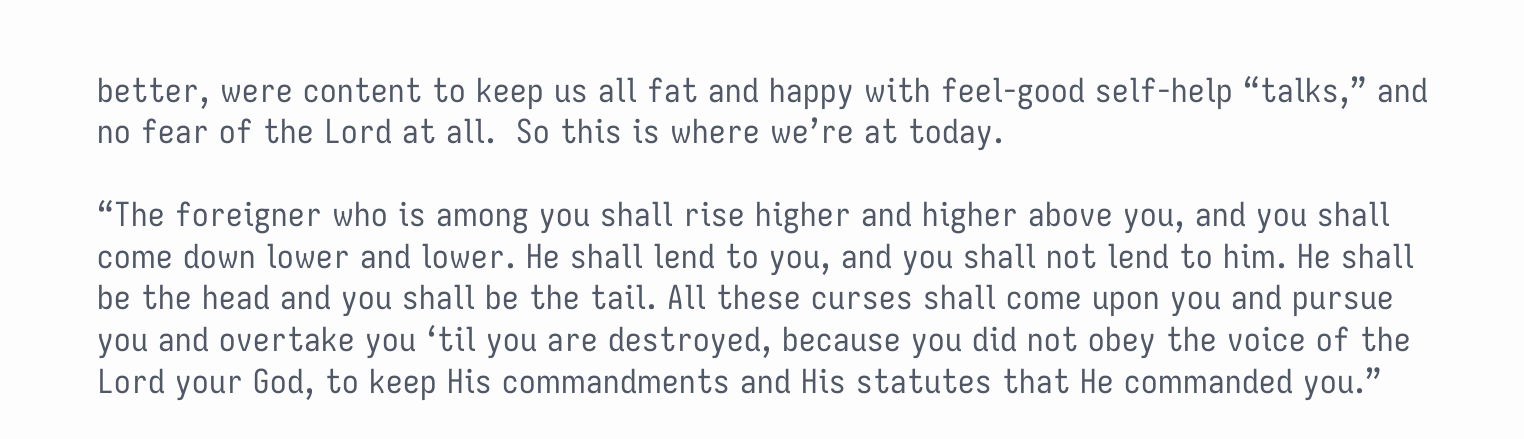better, were content to keep us all fat and happy with feel-good self-help “talks,” and no fear of the Lord at all.  So this is where we’re at today.

“The foreigner who is among you shall rise higher and higher above you, and you shall come down lower and lower. He shall lend to you, and you shall not lend to him. He shall be the head and you shall be the tail. All these curses shall come upon you and pursue you and overtake you ‘til you are destroyed, because you did not obey the voice of the Lord your God, to keep His commandments and His statutes that He commanded you.”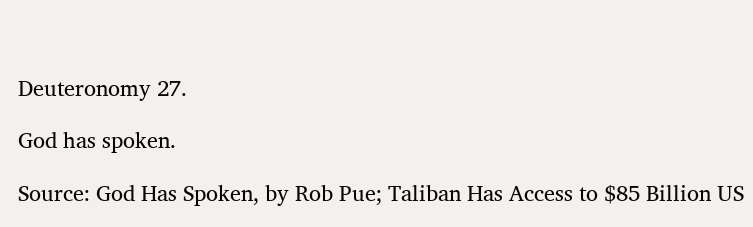Deuteronomy 27.

God has spoken.

Source: God Has Spoken, by Rob Pue; Taliban Has Access to $85 Billion US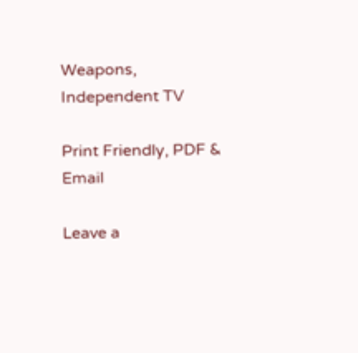Weapons, Independent TV

Print Friendly, PDF & Email

Leave a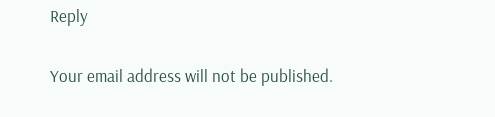Reply

Your email address will not be published.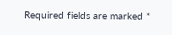Required fields are marked *